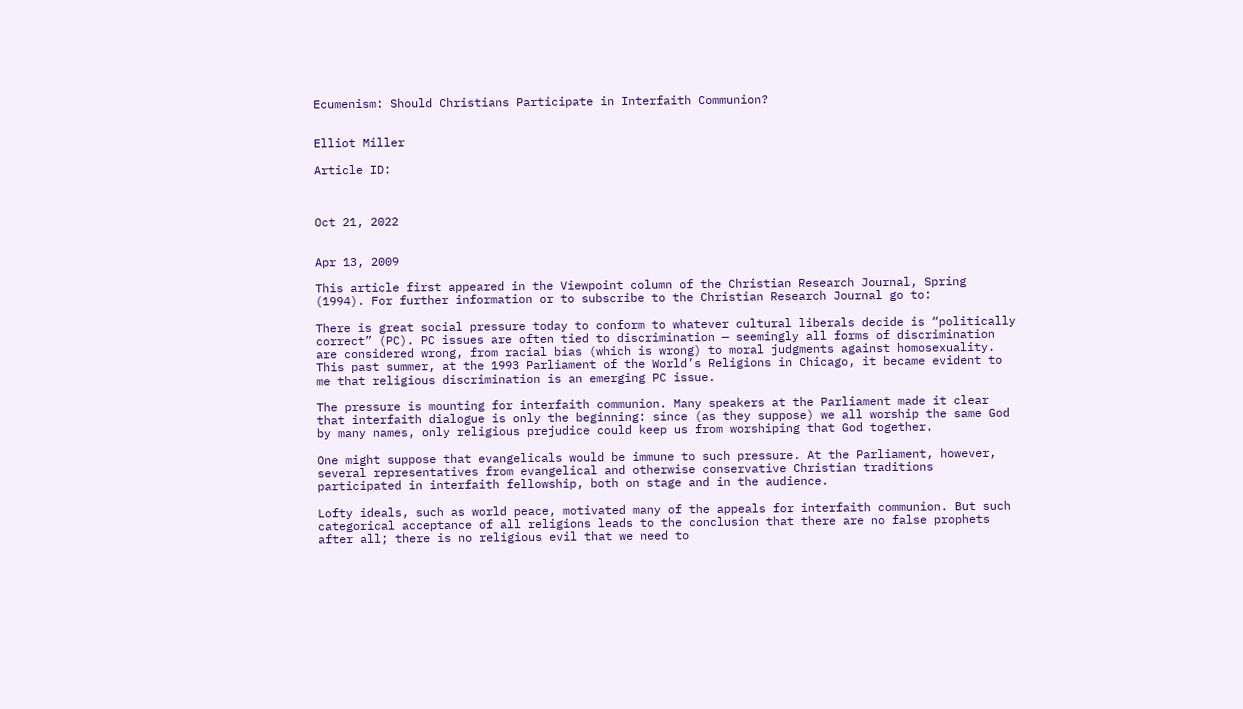Ecumenism: Should Christians Participate in Interfaith Communion?


Elliot Miller

Article ID:



Oct 21, 2022


Apr 13, 2009

This article first appeared in the Viewpoint column of the Christian Research Journal, Spring (1994). For further information or to subscribe to the Christian Research Journal go to:

There is great social pressure today to conform to whatever cultural liberals decide is “politically correct” (PC). PC issues are often tied to discrimination — seemingly all forms of discrimination are considered wrong, from racial bias (which is wrong) to moral judgments against homosexuality. This past summer, at the 1993 Parliament of the World’s Religions in Chicago, it became evident to me that religious discrimination is an emerging PC issue.

The pressure is mounting for interfaith communion. Many speakers at the Parliament made it clear that interfaith dialogue is only the beginning: since (as they suppose) we all worship the same God by many names, only religious prejudice could keep us from worshiping that God together.

One might suppose that evangelicals would be immune to such pressure. At the Parliament, however, several representatives from evangelical and otherwise conservative Christian traditions participated in interfaith fellowship, both on stage and in the audience.

Lofty ideals, such as world peace, motivated many of the appeals for interfaith communion. But such categorical acceptance of all religions leads to the conclusion that there are no false prophets after all; there is no religious evil that we need to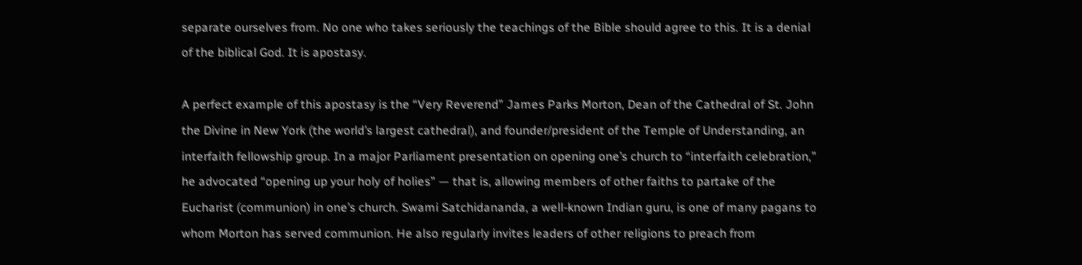separate ourselves from. No one who takes seriously the teachings of the Bible should agree to this. It is a denial of the biblical God. It is apostasy.

A perfect example of this apostasy is the “Very Reverend” James Parks Morton, Dean of the Cathedral of St. John the Divine in New York (the world’s largest cathedral), and founder/president of the Temple of Understanding, an interfaith fellowship group. In a major Parliament presentation on opening one’s church to “interfaith celebration,” he advocated “opening up your holy of holies” — that is, allowing members of other faiths to partake of the Eucharist (communion) in one’s church. Swami Satchidananda, a well-known Indian guru, is one of many pagans to whom Morton has served communion. He also regularly invites leaders of other religions to preach from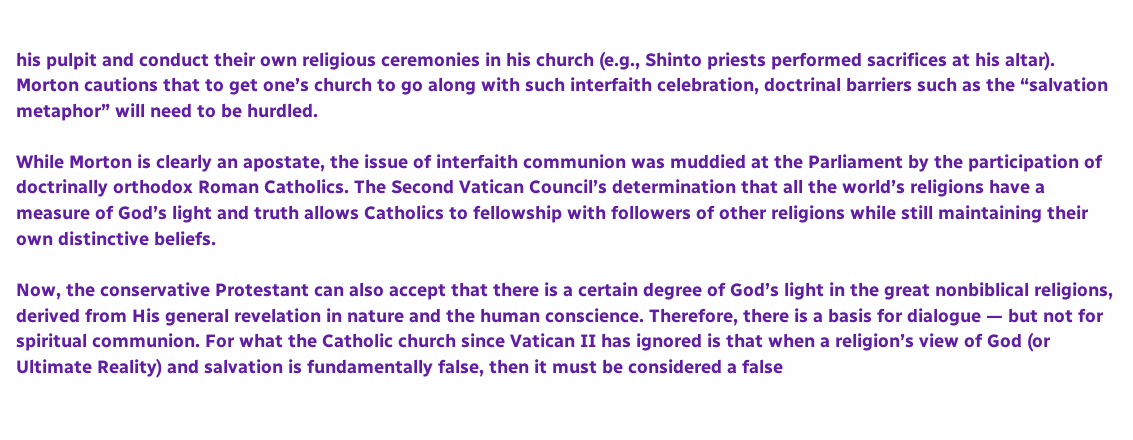his pulpit and conduct their own religious ceremonies in his church (e.g., Shinto priests performed sacrifices at his altar). Morton cautions that to get one’s church to go along with such interfaith celebration, doctrinal barriers such as the “salvation metaphor” will need to be hurdled.

While Morton is clearly an apostate, the issue of interfaith communion was muddied at the Parliament by the participation of doctrinally orthodox Roman Catholics. The Second Vatican Council’s determination that all the world’s religions have a measure of God’s light and truth allows Catholics to fellowship with followers of other religions while still maintaining their own distinctive beliefs.

Now, the conservative Protestant can also accept that there is a certain degree of God’s light in the great nonbiblical religions, derived from His general revelation in nature and the human conscience. Therefore, there is a basis for dialogue — but not for spiritual communion. For what the Catholic church since Vatican II has ignored is that when a religion’s view of God (or Ultimate Reality) and salvation is fundamentally false, then it must be considered a false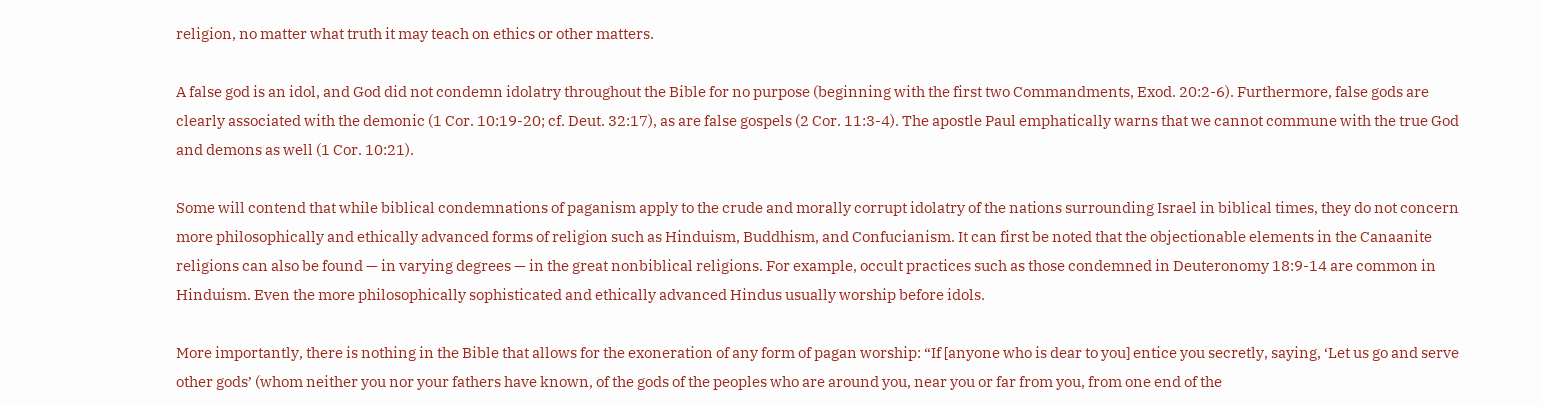religion, no matter what truth it may teach on ethics or other matters.

A false god is an idol, and God did not condemn idolatry throughout the Bible for no purpose (beginning with the first two Commandments, Exod. 20:2-6). Furthermore, false gods are clearly associated with the demonic (1 Cor. 10:19-20; cf. Deut. 32:17), as are false gospels (2 Cor. 11:3-4). The apostle Paul emphatically warns that we cannot commune with the true God and demons as well (1 Cor. 10:21).

Some will contend that while biblical condemnations of paganism apply to the crude and morally corrupt idolatry of the nations surrounding Israel in biblical times, they do not concern more philosophically and ethically advanced forms of religion such as Hinduism, Buddhism, and Confucianism. It can first be noted that the objectionable elements in the Canaanite religions can also be found — in varying degrees — in the great nonbiblical religions. For example, occult practices such as those condemned in Deuteronomy 18:9-14 are common in Hinduism. Even the more philosophically sophisticated and ethically advanced Hindus usually worship before idols.

More importantly, there is nothing in the Bible that allows for the exoneration of any form of pagan worship: “If [anyone who is dear to you] entice you secretly, saying, ‘Let us go and serve other gods’ (whom neither you nor your fathers have known, of the gods of the peoples who are around you, near you or far from you, from one end of the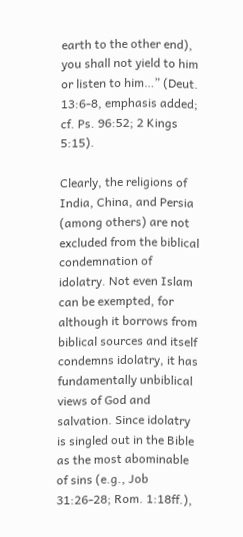earth to the other end), you shall not yield to him or listen to him…” (Deut. 13:6-8, emphasis added; cf. Ps. 96:52; 2 Kings 5:15).

Clearly, the religions of India, China, and Persia (among others) are not excluded from the biblical condemnation of idolatry. Not even Islam can be exempted, for although it borrows from biblical sources and itself condemns idolatry, it has fundamentally unbiblical views of God and salvation. Since idolatry is singled out in the Bible as the most abominable of sins (e.g., Job 31:26-28; Rom. 1:18ff.),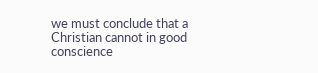we must conclude that a Christian cannot in good conscience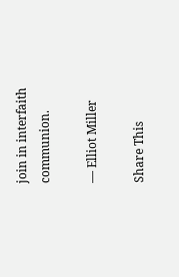join in interfaith communion.

— Elliot Miller

Share This